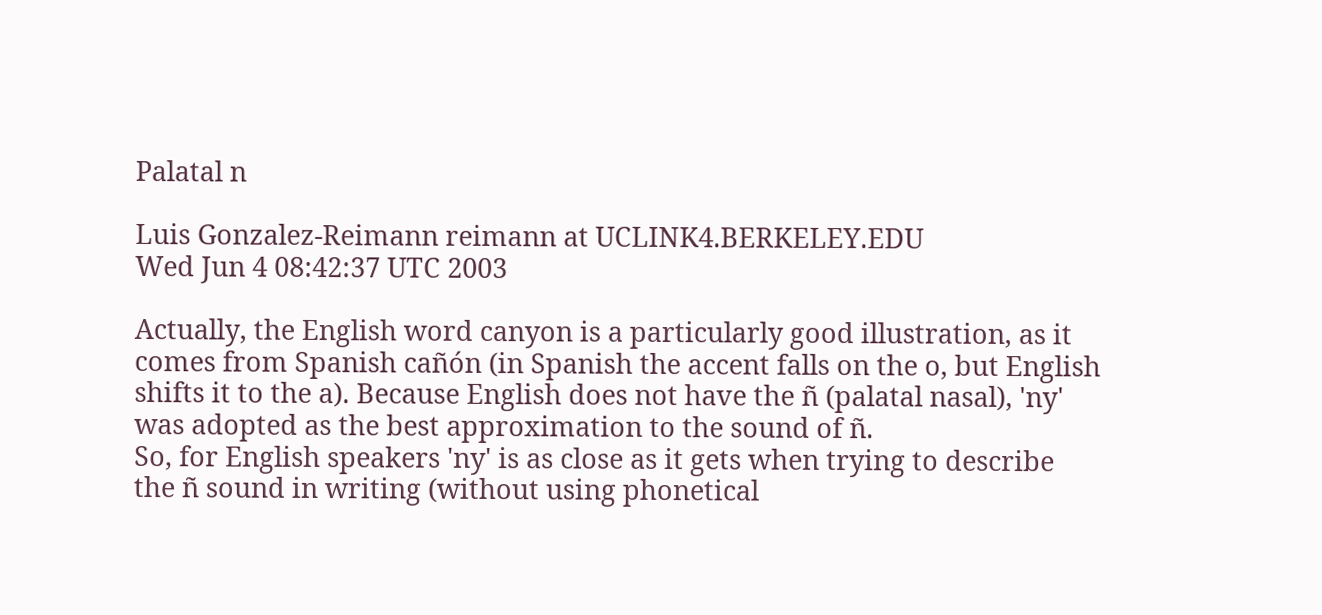Palatal n

Luis Gonzalez-Reimann reimann at UCLINK4.BERKELEY.EDU
Wed Jun 4 08:42:37 UTC 2003

Actually, the English word canyon is a particularly good illustration, as it
comes from Spanish cañón (in Spanish the accent falls on the o, but English
shifts it to the a). Because English does not have the ñ (palatal nasal), 'ny'
was adopted as the best approximation to the sound of ñ.
So, for English speakers 'ny' is as close as it gets when trying to describe
the ñ sound in writing (without using phonetical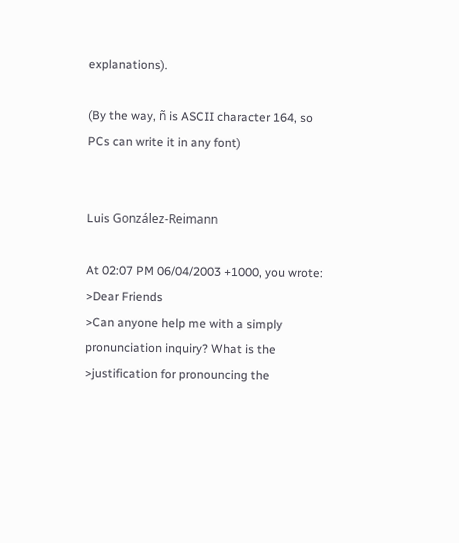explanations).

(By the way, ñ is ASCII character 164, so PCs can write it in any font)


Luis González-Reimann

At 02:07 PM 06/04/2003 +1000, you wrote:
>Dear Friends
>Can anyone help me with a simply pronunciation inquiry? What is the
>justification for pronouncing the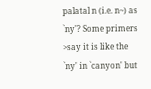palatal n (i.e. n~) as `ny'? Some primers
>say it is like the `ny' in `canyon' but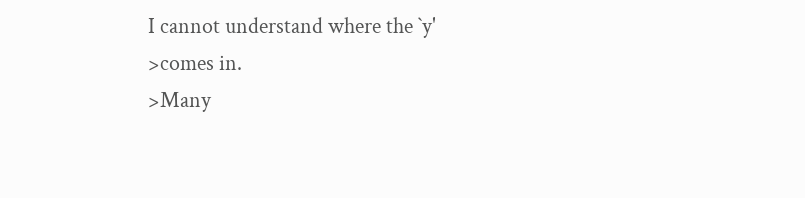I cannot understand where the `y'
>comes in.
>Many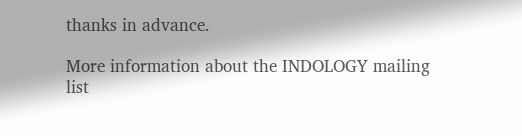thanks in advance.

More information about the INDOLOGY mailing list